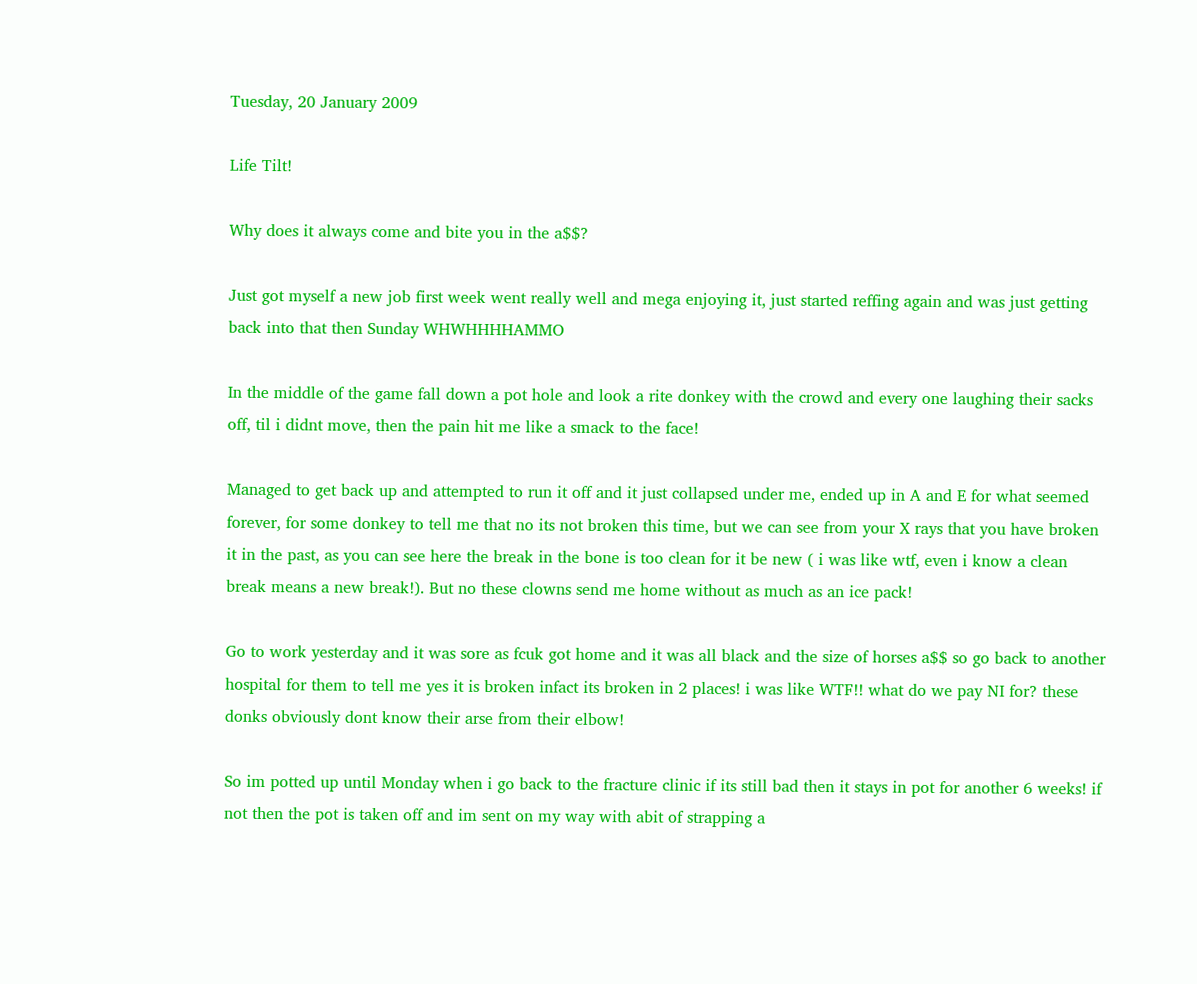Tuesday, 20 January 2009

Life Tilt!

Why does it always come and bite you in the a$$?

Just got myself a new job first week went really well and mega enjoying it, just started reffing again and was just getting back into that then Sunday WHWHHHHAMMO

In the middle of the game fall down a pot hole and look a rite donkey with the crowd and every one laughing their sacks off, til i didnt move, then the pain hit me like a smack to the face!

Managed to get back up and attempted to run it off and it just collapsed under me, ended up in A and E for what seemed forever, for some donkey to tell me that no its not broken this time, but we can see from your X rays that you have broken it in the past, as you can see here the break in the bone is too clean for it be new ( i was like wtf, even i know a clean break means a new break!). But no these clowns send me home without as much as an ice pack!

Go to work yesterday and it was sore as fcuk got home and it was all black and the size of horses a$$ so go back to another hospital for them to tell me yes it is broken infact its broken in 2 places! i was like WTF!! what do we pay NI for? these donks obviously dont know their arse from their elbow!

So im potted up until Monday when i go back to the fracture clinic if its still bad then it stays in pot for another 6 weeks! if not then the pot is taken off and im sent on my way with abit of strapping a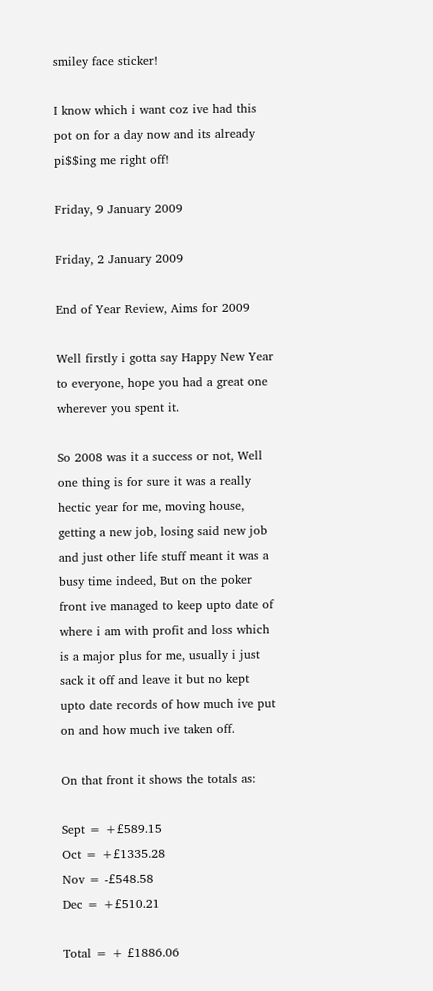smiley face sticker!

I know which i want coz ive had this pot on for a day now and its already pi$$ing me right off!

Friday, 9 January 2009

Friday, 2 January 2009

End of Year Review, Aims for 2009

Well firstly i gotta say Happy New Year to everyone, hope you had a great one wherever you spent it.

So 2008 was it a success or not, Well one thing is for sure it was a really hectic year for me, moving house, getting a new job, losing said new job and just other life stuff meant it was a busy time indeed, But on the poker front ive managed to keep upto date of where i am with profit and loss which is a major plus for me, usually i just sack it off and leave it but no kept upto date records of how much ive put on and how much ive taken off.

On that front it shows the totals as:

Sept = +£589.15
Oct = +£1335.28
Nov = -£548.58
Dec = +£510.21

Total = + £1886.06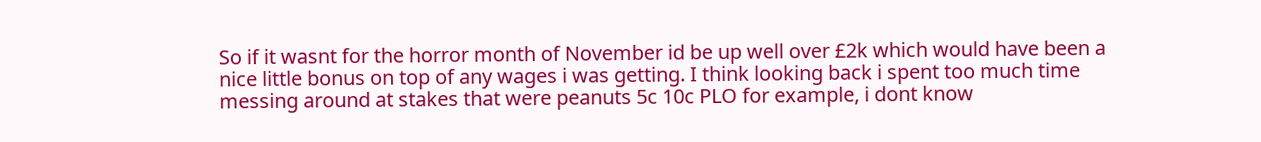So if it wasnt for the horror month of November id be up well over £2k which would have been a nice little bonus on top of any wages i was getting. I think looking back i spent too much time messing around at stakes that were peanuts 5c 10c PLO for example, i dont know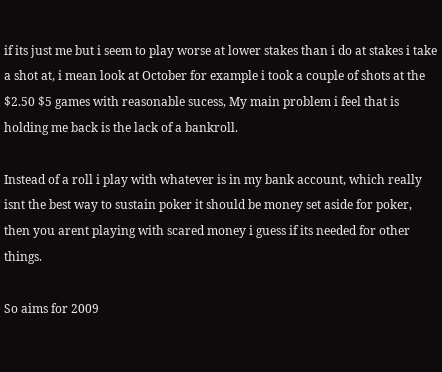if its just me but i seem to play worse at lower stakes than i do at stakes i take a shot at, i mean look at October for example i took a couple of shots at the $2.50 $5 games with reasonable sucess, My main problem i feel that is holding me back is the lack of a bankroll.

Instead of a roll i play with whatever is in my bank account, which really isnt the best way to sustain poker it should be money set aside for poker, then you arent playing with scared money i guess if its needed for other things.

So aims for 2009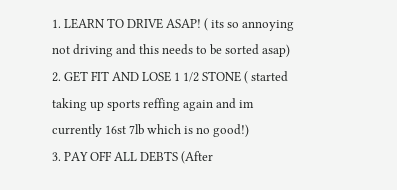1. LEARN TO DRIVE ASAP! ( its so annoying not driving and this needs to be sorted asap)
2. GET FIT AND LOSE 1 1/2 STONE ( started taking up sports reffing again and im currently 16st 7lb which is no good!)
3. PAY OFF ALL DEBTS (After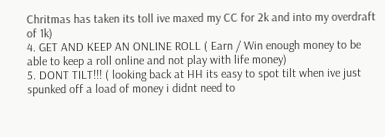Chritmas has taken its toll ive maxed my CC for 2k and into my overdraft of 1k)
4. GET AND KEEP AN ONLINE ROLL ( Earn / Win enough money to be able to keep a roll online and not play with life money)
5. DONT TILT!!! ( looking back at HH its easy to spot tilt when ive just spunked off a load of money i didnt need to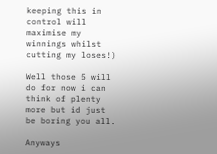keeping this in control will maximise my winnings whilst cutting my loses!)

Well those 5 will do for now i can think of plenty more but id just be boring you all.

Anyways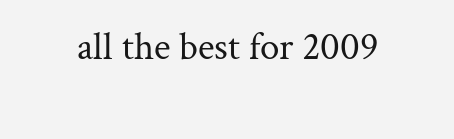all the best for 2009